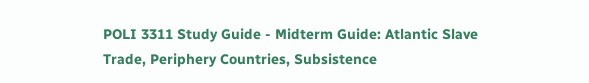POLI 3311 Study Guide - Midterm Guide: Atlantic Slave Trade, Periphery Countries, Subsistence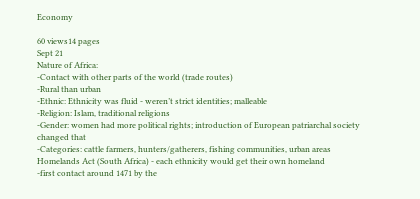Economy

60 views14 pages
Sept 21
Nature of Africa:
-Contact with other parts of the world (trade routes)
-Rural than urban
-Ethnic: Ethnicity was fluid - weren’t strict identities; malleable
-Religion: Islam, traditional religions
-Gender: women had more political rights; introduction of European patriarchal society
changed that
-Categories: cattle farmers, hunters/gatherers, fishing communities, urban areas
Homelands Act (South Africa) - each ethnicity would get their own homeland
-first contact around 1471 by the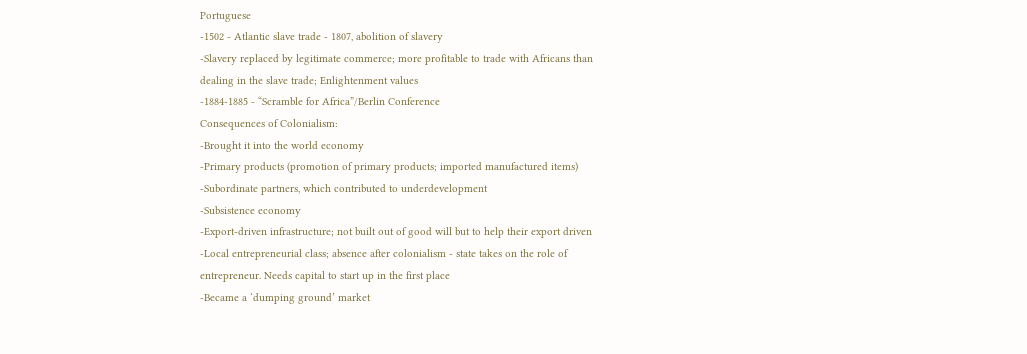Portuguese
-1502 - Atlantic slave trade - 1807, abolition of slavery
-Slavery replaced by legitimate commerce; more profitable to trade with Africans than
dealing in the slave trade; Enlightenment values
-1884-1885 - “Scramble for Africa”/Berlin Conference
Consequences of Colonialism:
-Brought it into the world economy
-Primary products (promotion of primary products; imported manufactured items)
-Subordinate partners, which contributed to underdevelopment
-Subsistence economy
-Export-driven infrastructure; not built out of good will but to help their export driven
-Local entrepreneurial class; absence after colonialism - state takes on the role of
entrepreneur. Needs capital to start up in the first place
-Became a ‘dumping ground’ market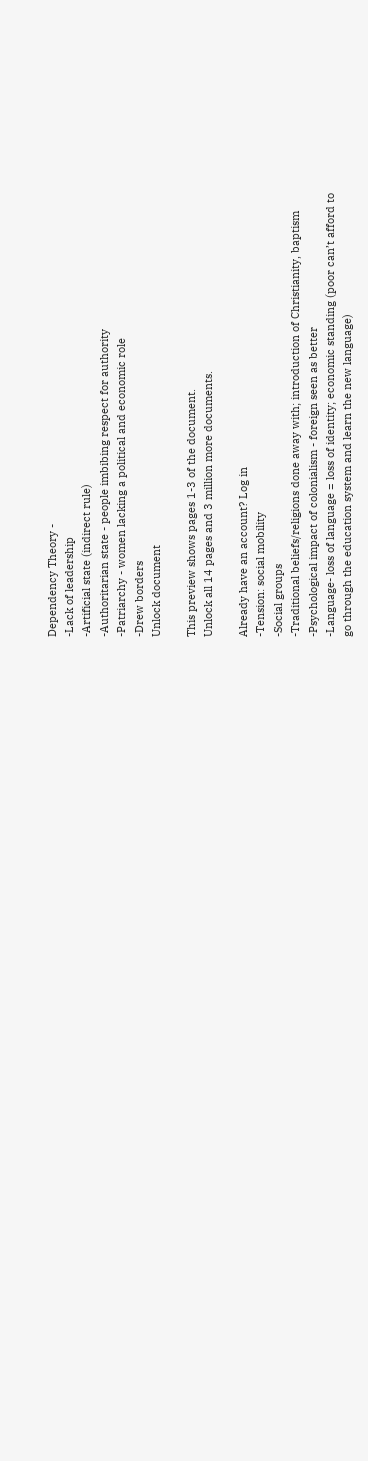Dependency Theory -
-Lack of leadership
-Artificial state (indirect rule)
-Authoritarian state - people imbibing respect for authority
-Patriarchy - women lacking a political and economic role
-Drew borders
Unlock document

This preview shows pages 1-3 of the document.
Unlock all 14 pages and 3 million more documents.

Already have an account? Log in
-Tension: social mobility
-Social groups
-Traditional beliefs/religions done away with; introduction of Christianity, baptism
-Psychological impact of colonialism - foreign seen as better
-Language- loss of language = loss of identity; economic standing (poor can’t afford to
go through the education system and learn the new language)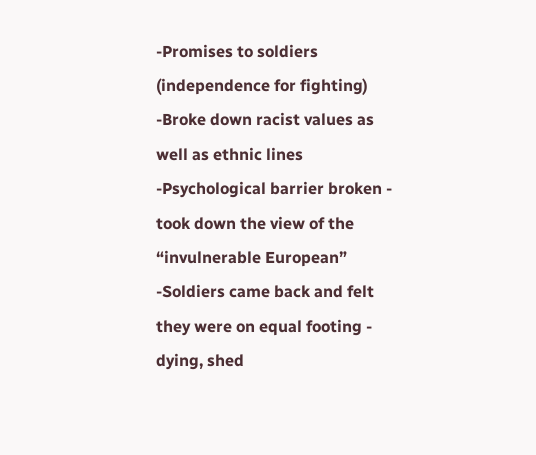-Promises to soldiers (independence for fighting)
-Broke down racist values as well as ethnic lines
-Psychological barrier broken - took down the view of the “invulnerable European”
-Soldiers came back and felt they were on equal footing - dying, shed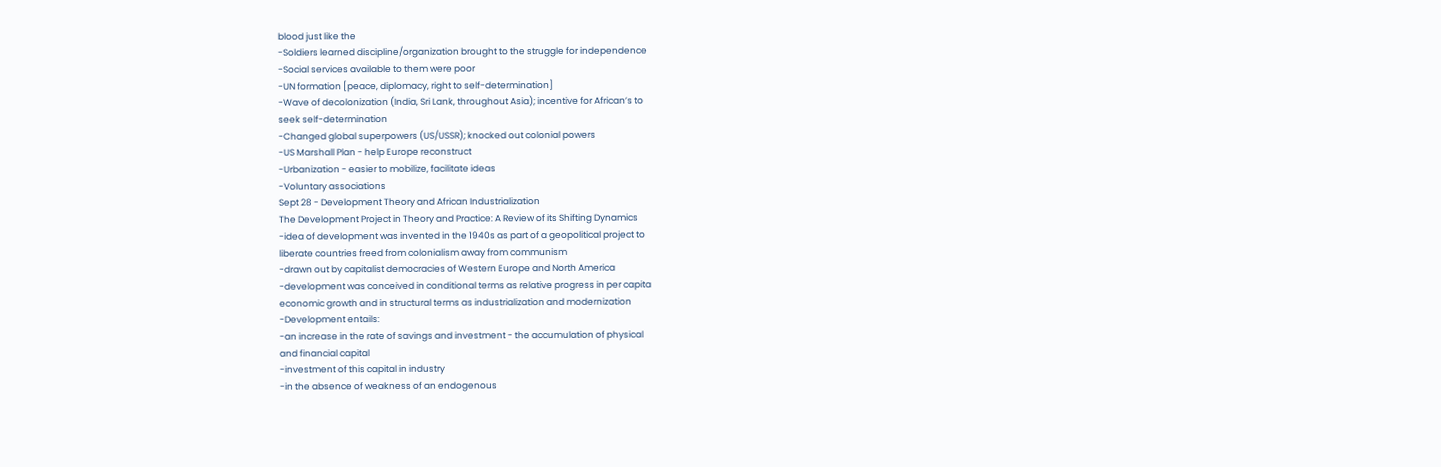blood just like the
-Soldiers learned discipline/organization brought to the struggle for independence
-Social services available to them were poor
-UN formation [peace, diplomacy, right to self-determination]
-Wave of decolonization (India, Sri Lank, throughout Asia); incentive for African’s to
seek self-determination
-Changed global superpowers (US/USSR); knocked out colonial powers
-US Marshall Plan - help Europe reconstruct
-Urbanization - easier to mobilize, facilitate ideas
-Voluntary associations
Sept 28 - Development Theory and African Industrialization
The Development Project in Theory and Practice: A Review of its Shifting Dynamics
-idea of development was invented in the 1940s as part of a geopolitical project to
liberate countries freed from colonialism away from communism
-drawn out by capitalist democracies of Western Europe and North America
-development was conceived in conditional terms as relative progress in per capita
economic growth and in structural terms as industrialization and modernization
-Development entails:
-an increase in the rate of savings and investment - the accumulation of physical
and financial capital
-investment of this capital in industry
-in the absence of weakness of an endogenous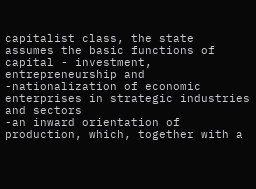capitalist class, the state
assumes the basic functions of capital - investment, entrepreneurship and
-nationalization of economic enterprises in strategic industries and sectors
-an inward orientation of production, which, together with a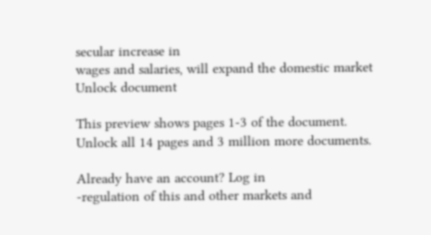secular increase in
wages and salaries, will expand the domestic market
Unlock document

This preview shows pages 1-3 of the document.
Unlock all 14 pages and 3 million more documents.

Already have an account? Log in
-regulation of this and other markets and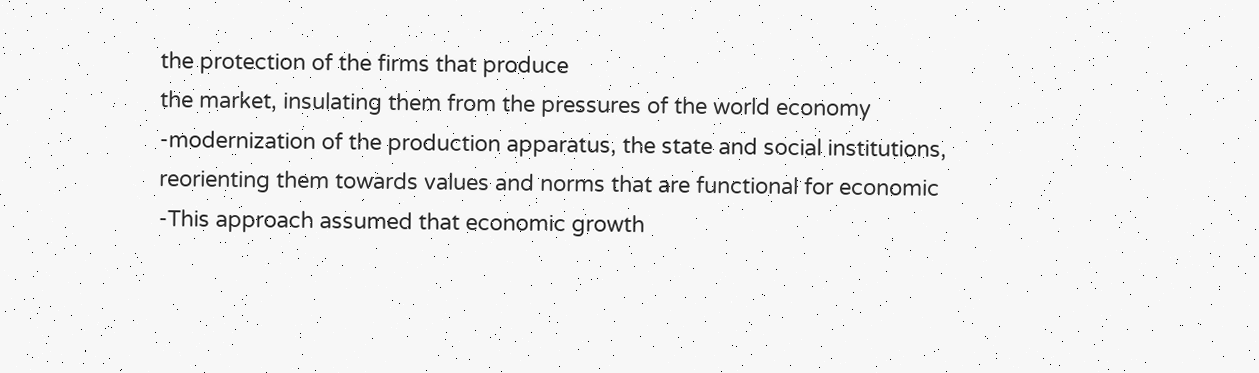the protection of the firms that produce
the market, insulating them from the pressures of the world economy
-modernization of the production apparatus, the state and social institutions,
reorienting them towards values and norms that are functional for economic
-This approach assumed that economic growth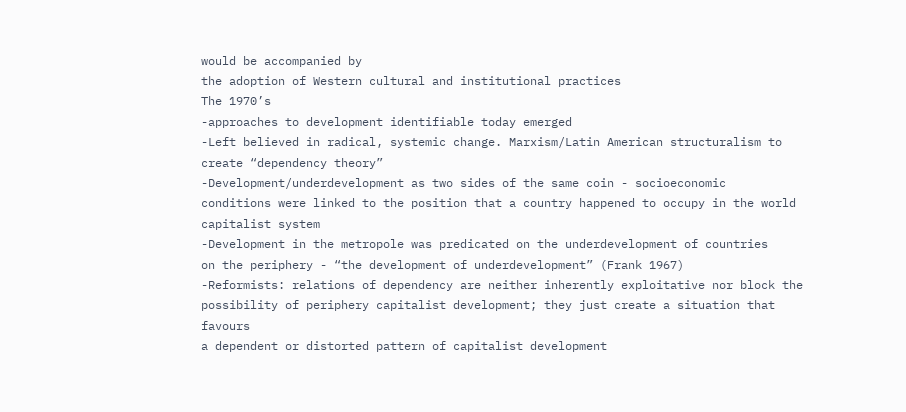would be accompanied by
the adoption of Western cultural and institutional practices
The 1970’s
-approaches to development identifiable today emerged
-Left believed in radical, systemic change. Marxism/Latin American structuralism to
create “dependency theory”
-Development/underdevelopment as two sides of the same coin - socioeconomic
conditions were linked to the position that a country happened to occupy in the world
capitalist system
-Development in the metropole was predicated on the underdevelopment of countries
on the periphery - “the development of underdevelopment” (Frank 1967)
-Reformists: relations of dependency are neither inherently exploitative nor block the
possibility of periphery capitalist development; they just create a situation that favours
a dependent or distorted pattern of capitalist development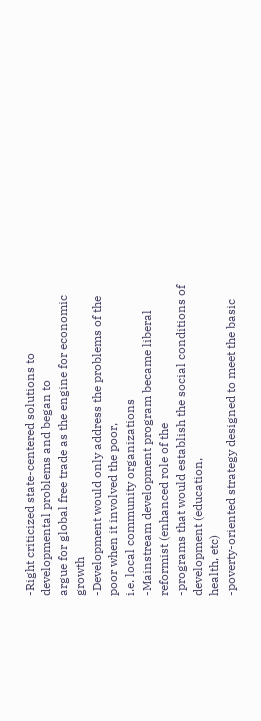-Right criticized state-centered solutions to developmental problems and began to
argue for global free trade as the engine for economic growth
-Development would only address the problems of the poor when it involved the poor,
i.e. local community organizations
-Mainstream development program became liberal reformist (enhanced role of the
-programs that would establish the social conditions of development (education,
health, etc)
-poverty-oriented strategy designed to meet the basic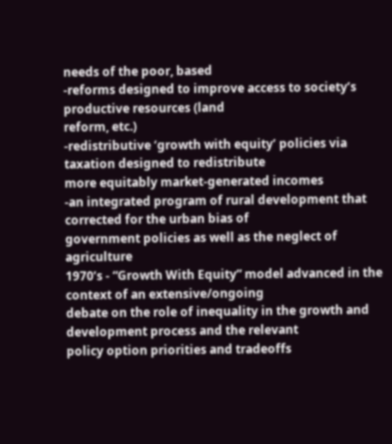needs of the poor, based
-reforms designed to improve access to society’s productive resources (land
reform, etc.)
-redistributive ‘growth with equity’ policies via taxation designed to redistribute
more equitably market-generated incomes
-an integrated program of rural development that corrected for the urban bias of
government policies as well as the neglect of agriculture
1970’s - “Growth With Equity” model advanced in the context of an extensive/ongoing
debate on the role of inequality in the growth and development process and the relevant
policy option priorities and tradeoffs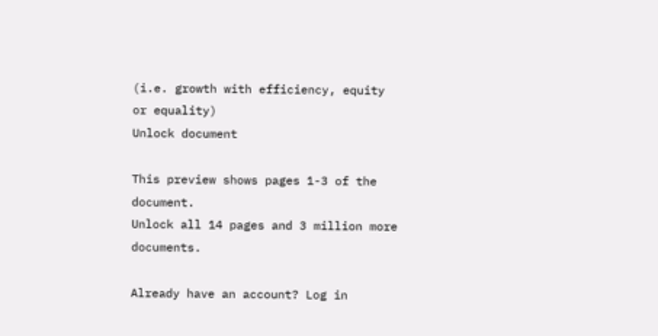(i.e. growth with efficiency, equity or equality)
Unlock document

This preview shows pages 1-3 of the document.
Unlock all 14 pages and 3 million more documents.

Already have an account? Log in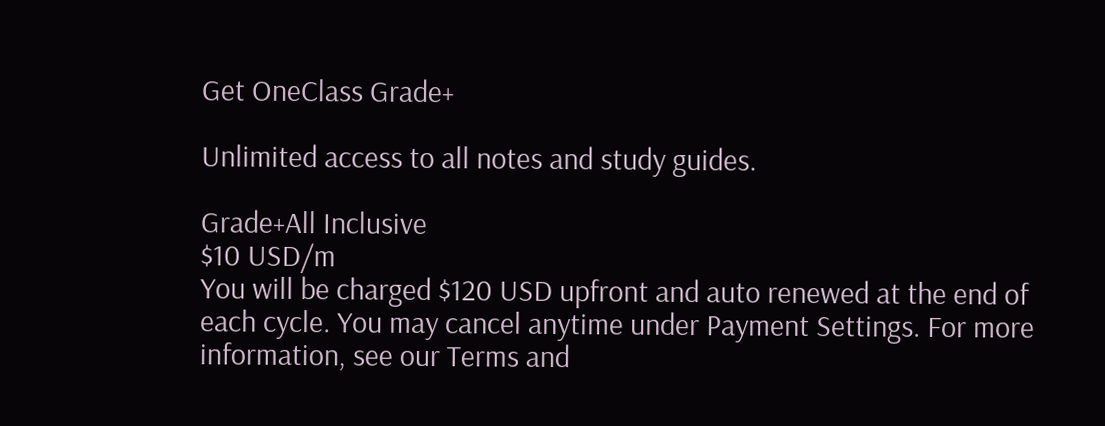Get OneClass Grade+

Unlimited access to all notes and study guides.

Grade+All Inclusive
$10 USD/m
You will be charged $120 USD upfront and auto renewed at the end of each cycle. You may cancel anytime under Payment Settings. For more information, see our Terms and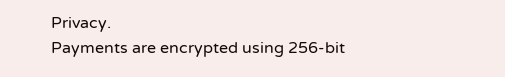Privacy.
Payments are encrypted using 256-bit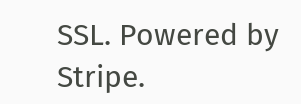SSL. Powered by Stripe.